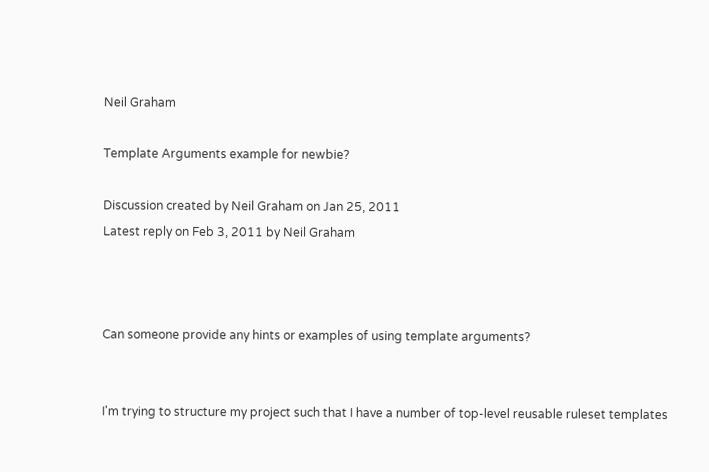Neil Graham

Template Arguments example for newbie?

Discussion created by Neil Graham on Jan 25, 2011
Latest reply on Feb 3, 2011 by Neil Graham



Can someone provide any hints or examples of using template arguments?


I'm trying to structure my project such that I have a number of top-level reusable ruleset templates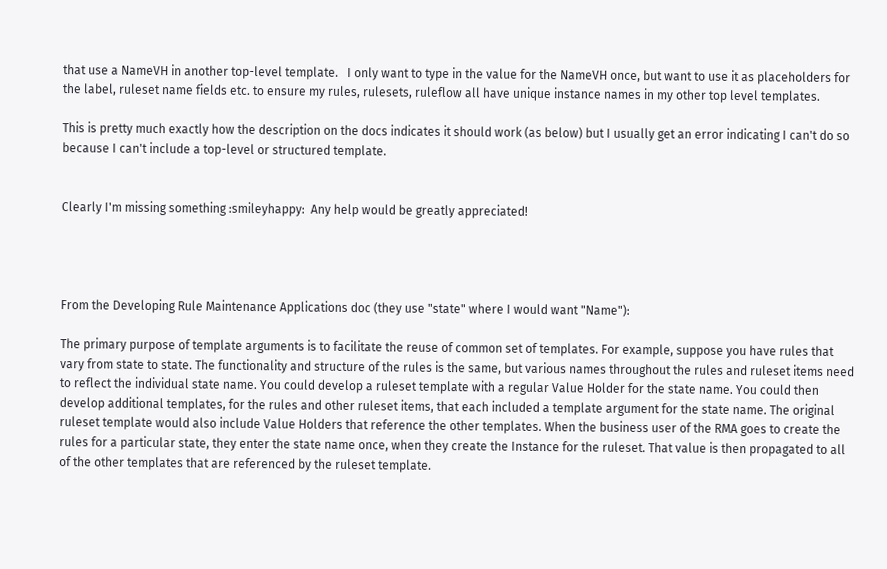that use a NameVH in another top-level template.   I only want to type in the value for the NameVH once, but want to use it as placeholders for the label, ruleset name fields etc. to ensure my rules, rulesets, ruleflow all have unique instance names in my other top level templates.

This is pretty much exactly how the description on the docs indicates it should work (as below) but I usually get an error indicating I can't do so because I can't include a top-level or structured template.


Clearly I'm missing something :smileyhappy:  Any help would be greatly appreciated!




From the Developing Rule Maintenance Applications doc (they use "state" where I would want "Name"):

The primary purpose of template arguments is to facilitate the reuse of common set of templates. For example, suppose you have rules that vary from state to state. The functionality and structure of the rules is the same, but various names throughout the rules and ruleset items need to reflect the individual state name. You could develop a ruleset template with a regular Value Holder for the state name. You could then develop additional templates, for the rules and other ruleset items, that each included a template argument for the state name. The original ruleset template would also include Value Holders that reference the other templates. When the business user of the RMA goes to create the rules for a particular state, they enter the state name once, when they create the Instance for the ruleset. That value is then propagated to all of the other templates that are referenced by the ruleset template.